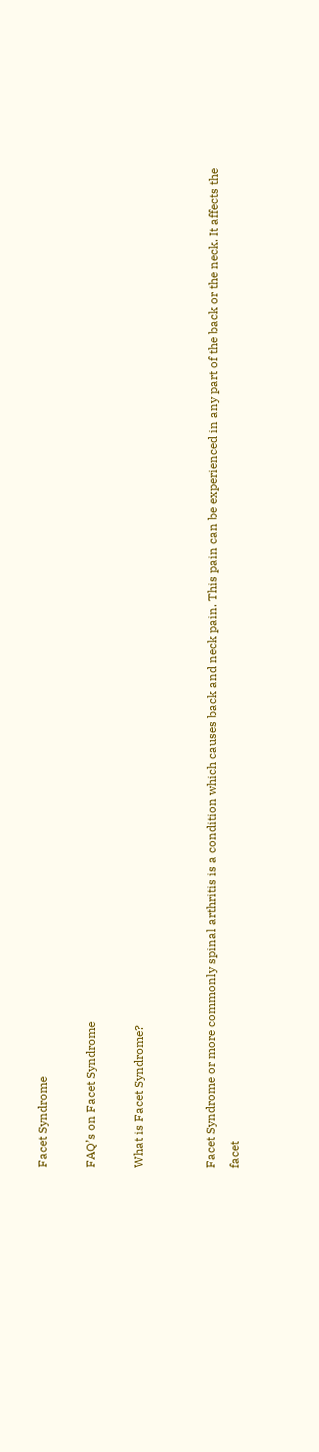Facet Syndrome

FAQ’s on Facet Syndrome

What is Facet Syndrome?


Facet Syndrome or more commonly spinal arthritis is a condition which causes back and neck pain. This pain can be experienced in any part of the back or the neck. It affects the facet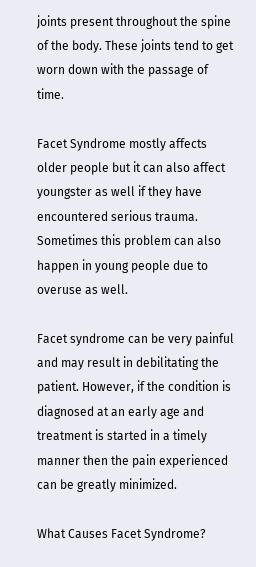joints present throughout the spine of the body. These joints tend to get worn down with the passage of time.

Facet Syndrome mostly affects older people but it can also affect youngster as well if they have encountered serious trauma. Sometimes this problem can also happen in young people due to overuse as well.

Facet syndrome can be very painful and may result in debilitating the patient. However, if the condition is diagnosed at an early age and treatment is started in a timely manner then the pain experienced can be greatly minimized.

What Causes Facet Syndrome?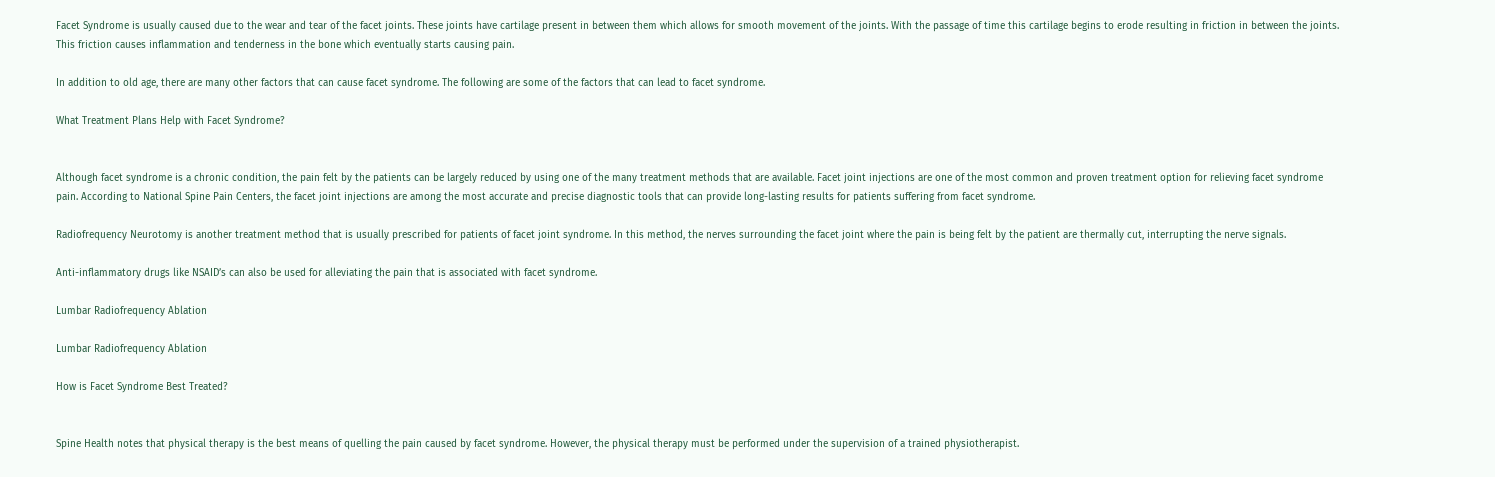Facet Syndrome is usually caused due to the wear and tear of the facet joints. These joints have cartilage present in between them which allows for smooth movement of the joints. With the passage of time this cartilage begins to erode resulting in friction in between the joints. This friction causes inflammation and tenderness in the bone which eventually starts causing pain.

In addition to old age, there are many other factors that can cause facet syndrome. The following are some of the factors that can lead to facet syndrome.

What Treatment Plans Help with Facet Syndrome?


Although facet syndrome is a chronic condition, the pain felt by the patients can be largely reduced by using one of the many treatment methods that are available. Facet joint injections are one of the most common and proven treatment option for relieving facet syndrome pain. According to National Spine Pain Centers, the facet joint injections are among the most accurate and precise diagnostic tools that can provide long-lasting results for patients suffering from facet syndrome.

Radiofrequency Neurotomy is another treatment method that is usually prescribed for patients of facet joint syndrome. In this method, the nerves surrounding the facet joint where the pain is being felt by the patient are thermally cut, interrupting the nerve signals.

Anti-inflammatory drugs like NSAID’s can also be used for alleviating the pain that is associated with facet syndrome.

Lumbar Radiofrequency Ablation

Lumbar Radiofrequency Ablation

How is Facet Syndrome Best Treated?


Spine Health notes that physical therapy is the best means of quelling the pain caused by facet syndrome. However, the physical therapy must be performed under the supervision of a trained physiotherapist.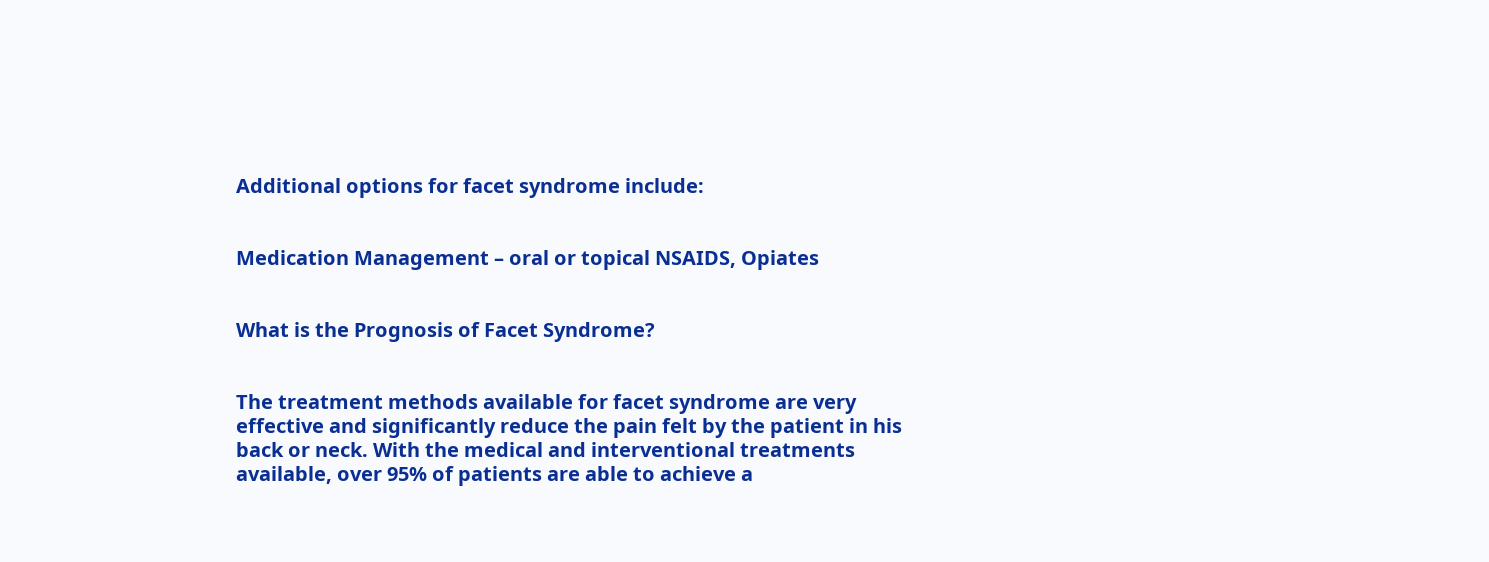Additional options for facet syndrome include:


Medication Management – oral or topical NSAIDS, Opiates


What is the Prognosis of Facet Syndrome?


The treatment methods available for facet syndrome are very effective and significantly reduce the pain felt by the patient in his back or neck. With the medical and interventional treatments available, over 95% of patients are able to achieve a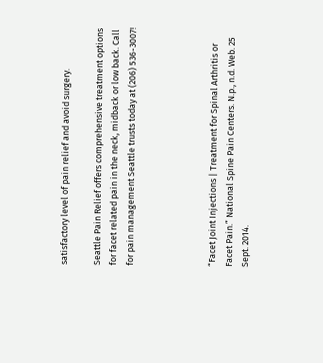satisfactory level of pain relief and avoid surgery.

Seattle Pain Relief offers comprehensive treatment options for facet related pain in the neck, midback or low back. Call for pain management Seattle trusts today at (206) 536-3007!




“Facet Joint Injections | Treatment for Spinal Arthritis or Facet Pain.” National Spine Pain Centers. N.p., n.d. Web. 25 Sept. 2014.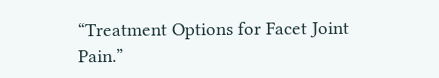“Treatment Options for Facet Joint Pain.”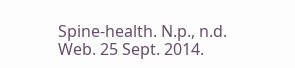Spine-health. N.p., n.d. Web. 25 Sept. 2014.